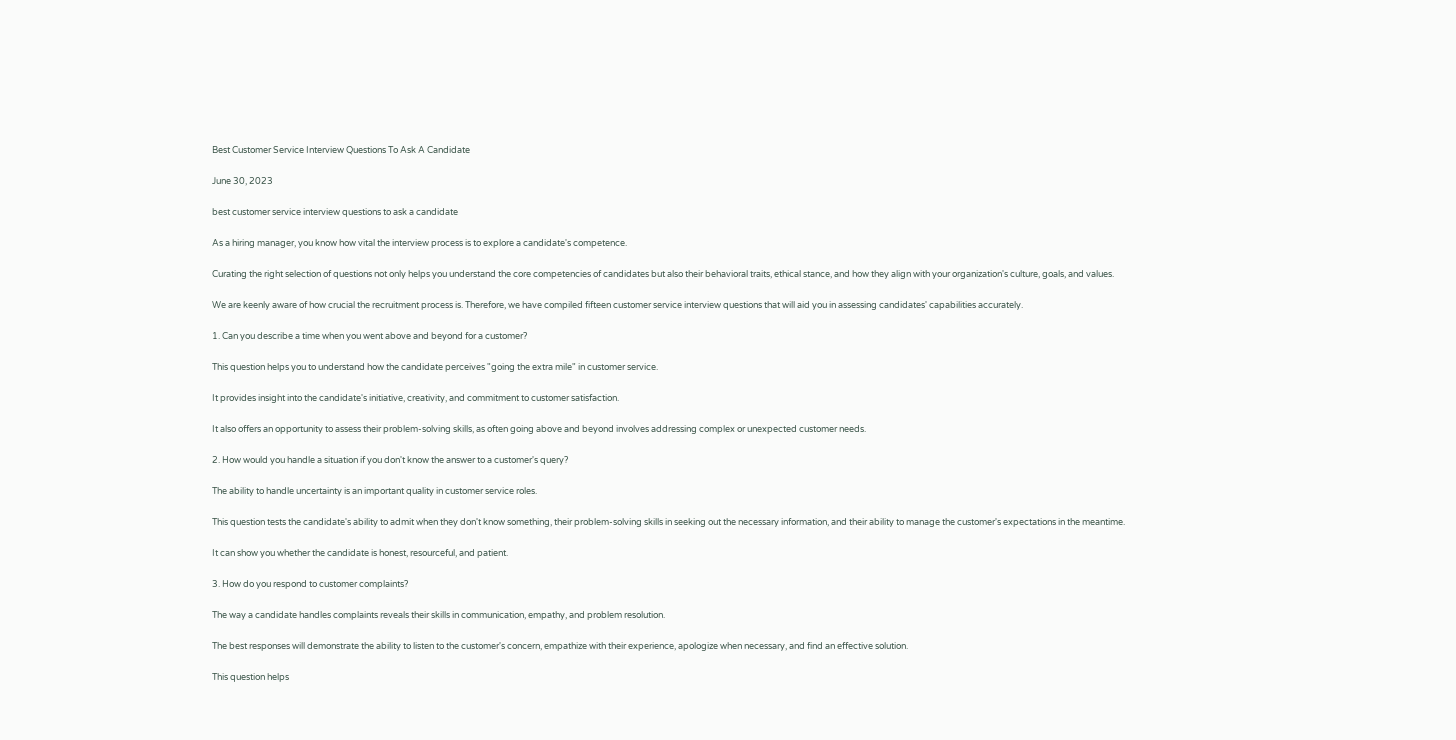Best Customer Service Interview Questions To Ask A Candidate

June 30, 2023

best customer service interview questions to ask a candidate

As a hiring manager, you know how vital the interview process is to explore a candidate's competence.

Curating the right selection of questions not only helps you understand the core competencies of candidates but also their behavioral traits, ethical stance, and how they align with your organization's culture, goals, and values.

We are keenly aware of how crucial the recruitment process is. Therefore, we have compiled fifteen customer service interview questions that will aid you in assessing candidates' capabilities accurately.

1. Can you describe a time when you went above and beyond for a customer?

This question helps you to understand how the candidate perceives "going the extra mile" in customer service.

It provides insight into the candidate's initiative, creativity, and commitment to customer satisfaction.

It also offers an opportunity to assess their problem-solving skills, as often going above and beyond involves addressing complex or unexpected customer needs.

2. How would you handle a situation if you don't know the answer to a customer's query?

The ability to handle uncertainty is an important quality in customer service roles.

This question tests the candidate's ability to admit when they don't know something, their problem-solving skills in seeking out the necessary information, and their ability to manage the customer's expectations in the meantime.

It can show you whether the candidate is honest, resourceful, and patient.

3. How do you respond to customer complaints?

The way a candidate handles complaints reveals their skills in communication, empathy, and problem resolution.

The best responses will demonstrate the ability to listen to the customer's concern, empathize with their experience, apologize when necessary, and find an effective solution.

This question helps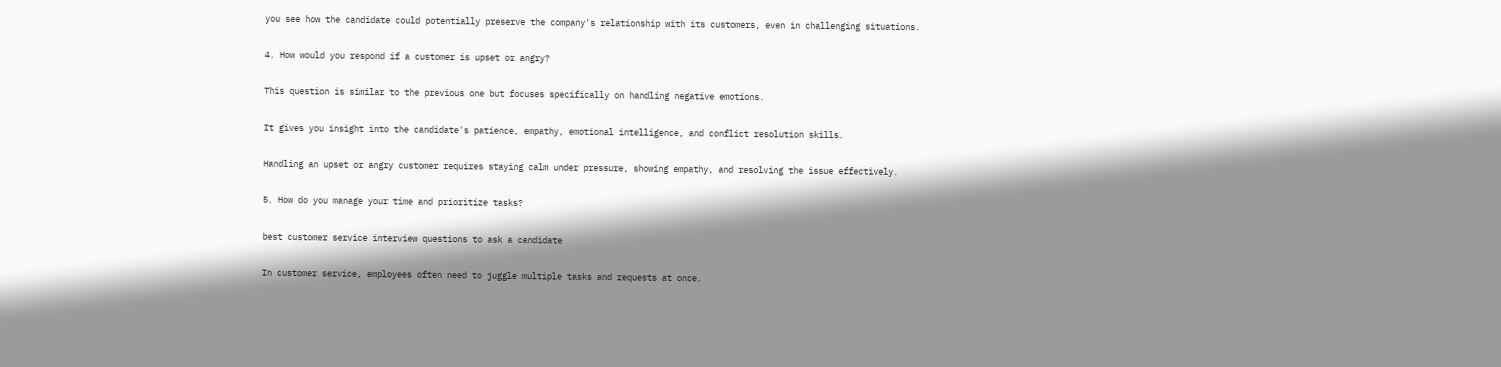you see how the candidate could potentially preserve the company's relationship with its customers, even in challenging situations.

4. How would you respond if a customer is upset or angry?

This question is similar to the previous one but focuses specifically on handling negative emotions.

It gives you insight into the candidate's patience, empathy, emotional intelligence, and conflict resolution skills.

Handling an upset or angry customer requires staying calm under pressure, showing empathy, and resolving the issue effectively.

5. How do you manage your time and prioritize tasks?

best customer service interview questions to ask a candidate

In customer service, employees often need to juggle multiple tasks and requests at once.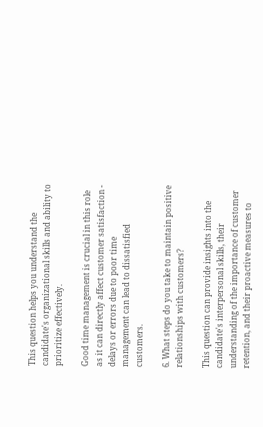This question helps you understand the candidate's organizational skills and ability to prioritize effectively.

Good time management is crucial in this role as it can directly affect customer satisfaction - delays or errors due to poor time management can lead to dissatisfied customers.

6. What steps do you take to maintain positive relationships with customers?

This question can provide insights into the candidate's interpersonal skills, their understanding of the importance of customer retention, and their proactive measures to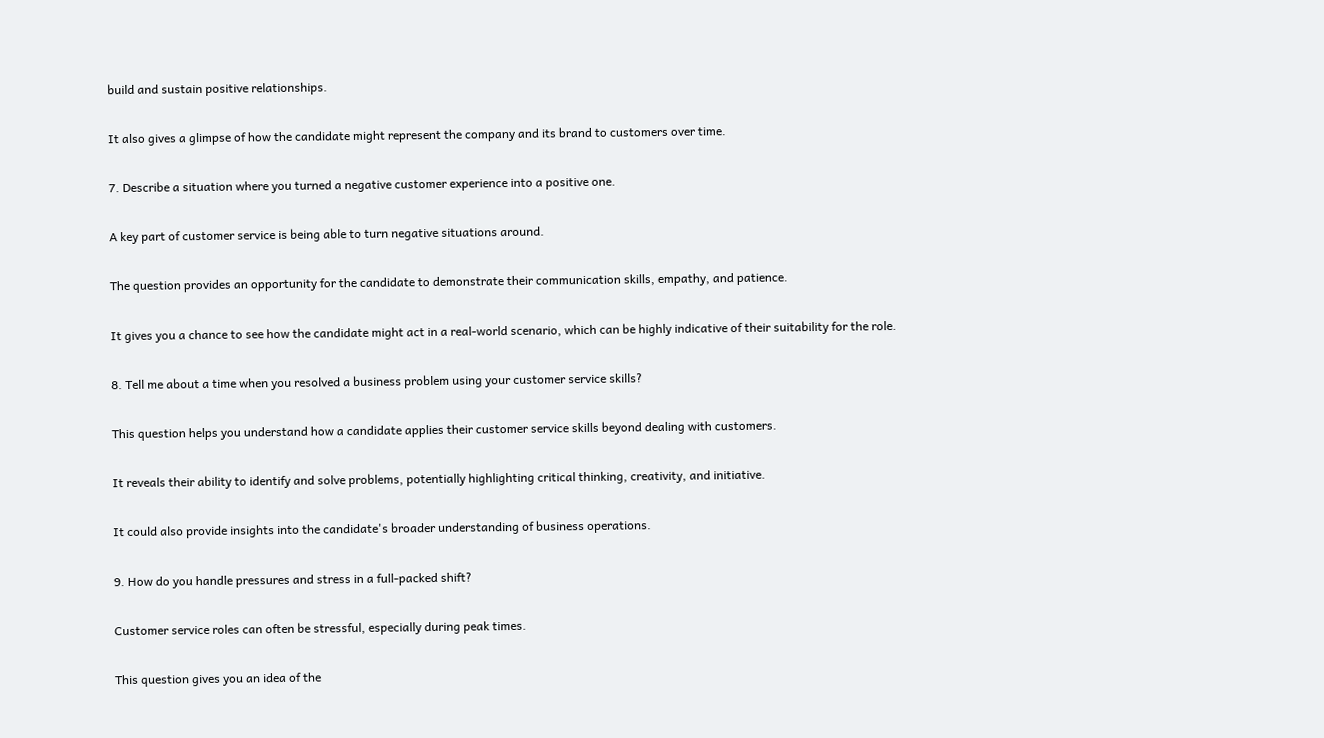build and sustain positive relationships.

It also gives a glimpse of how the candidate might represent the company and its brand to customers over time.

7. Describe a situation where you turned a negative customer experience into a positive one.

A key part of customer service is being able to turn negative situations around.

The question provides an opportunity for the candidate to demonstrate their communication skills, empathy, and patience.

It gives you a chance to see how the candidate might act in a real-world scenario, which can be highly indicative of their suitability for the role.

8. Tell me about a time when you resolved a business problem using your customer service skills?

This question helps you understand how a candidate applies their customer service skills beyond dealing with customers.

It reveals their ability to identify and solve problems, potentially highlighting critical thinking, creativity, and initiative.

It could also provide insights into the candidate's broader understanding of business operations.

9. How do you handle pressures and stress in a full-packed shift?

Customer service roles can often be stressful, especially during peak times.

This question gives you an idea of the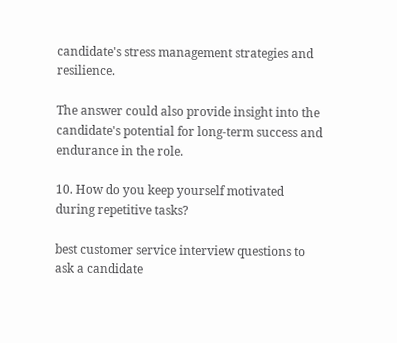candidate's stress management strategies and resilience.

The answer could also provide insight into the candidate's potential for long-term success and endurance in the role.

10. How do you keep yourself motivated during repetitive tasks?

best customer service interview questions to ask a candidate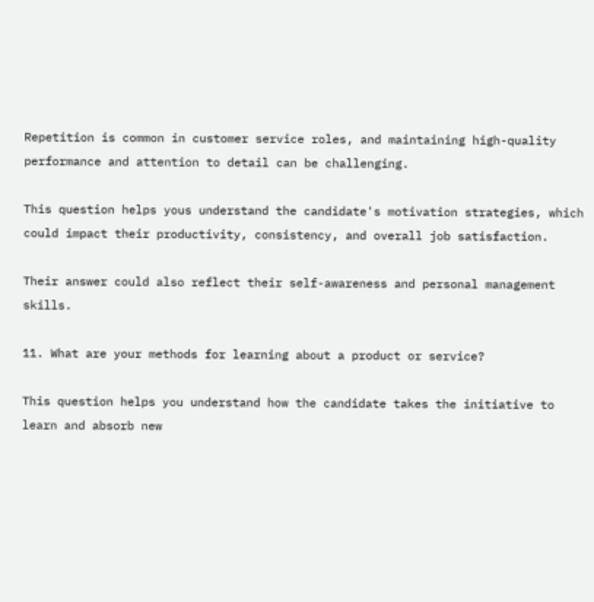Repetition is common in customer service roles, and maintaining high-quality performance and attention to detail can be challenging.

This question helps yous understand the candidate's motivation strategies, which could impact their productivity, consistency, and overall job satisfaction.

Their answer could also reflect their self-awareness and personal management skills.

11. What are your methods for learning about a product or service?

This question helps you understand how the candidate takes the initiative to learn and absorb new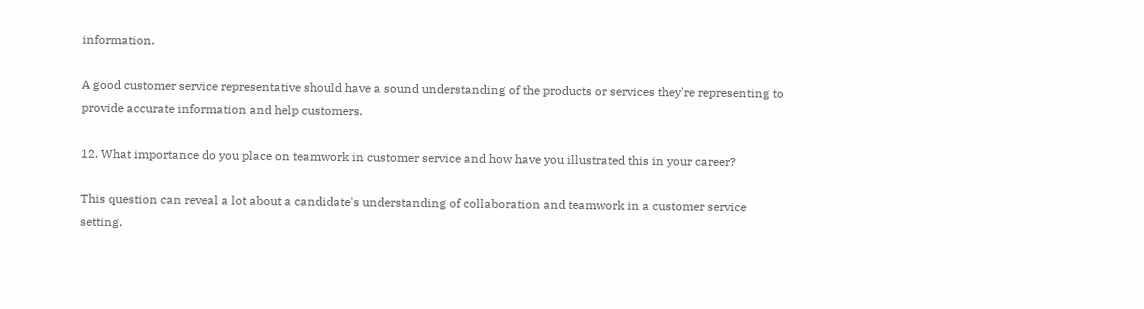information.

A good customer service representative should have a sound understanding of the products or services they're representing to provide accurate information and help customers.

12. What importance do you place on teamwork in customer service and how have you illustrated this in your career?

This question can reveal a lot about a candidate's understanding of collaboration and teamwork in a customer service setting.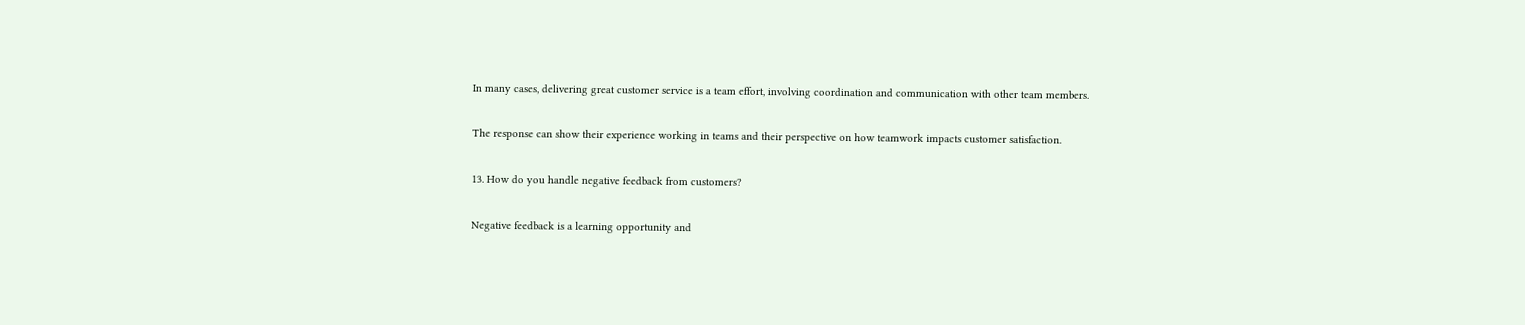In many cases, delivering great customer service is a team effort, involving coordination and communication with other team members.

The response can show their experience working in teams and their perspective on how teamwork impacts customer satisfaction.

13. How do you handle negative feedback from customers?

Negative feedback is a learning opportunity and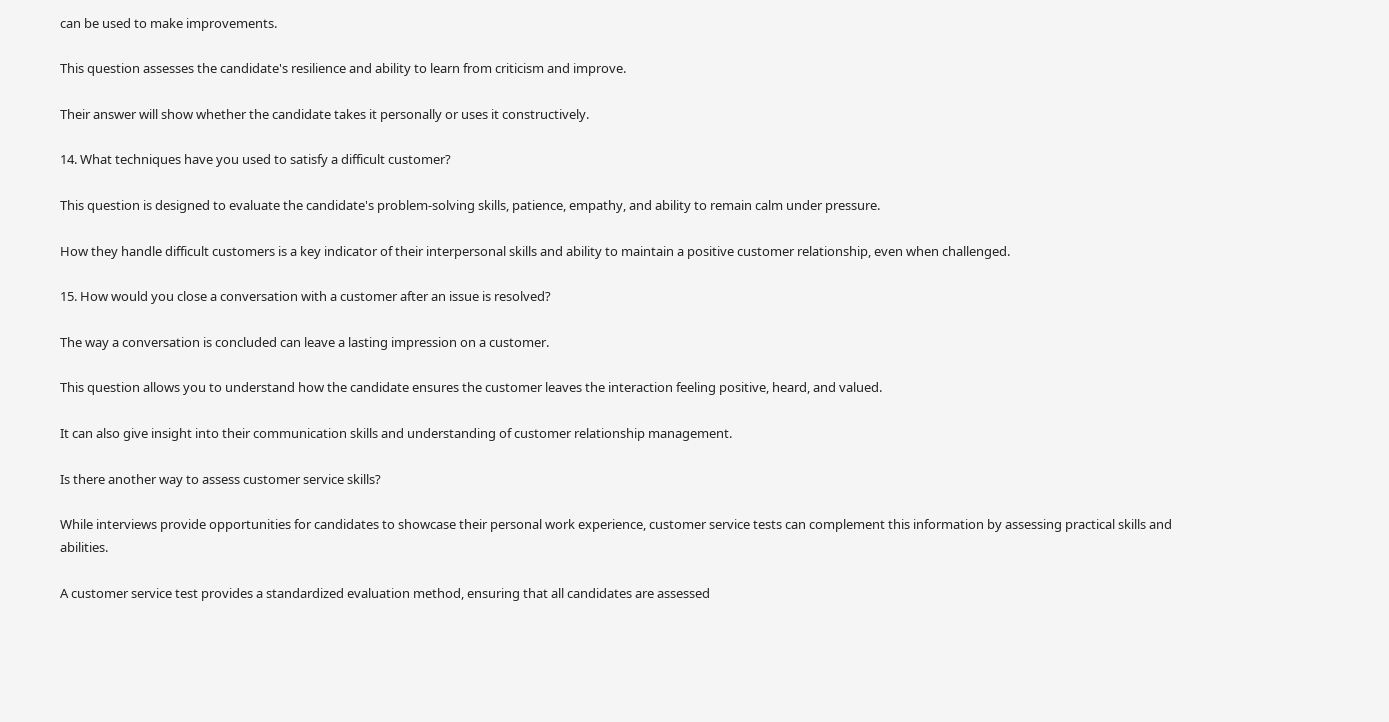can be used to make improvements.

This question assesses the candidate's resilience and ability to learn from criticism and improve.

Their answer will show whether the candidate takes it personally or uses it constructively.

14. What techniques have you used to satisfy a difficult customer?

This question is designed to evaluate the candidate's problem-solving skills, patience, empathy, and ability to remain calm under pressure.

How they handle difficult customers is a key indicator of their interpersonal skills and ability to maintain a positive customer relationship, even when challenged.

15. How would you close a conversation with a customer after an issue is resolved?

The way a conversation is concluded can leave a lasting impression on a customer.

This question allows you to understand how the candidate ensures the customer leaves the interaction feeling positive, heard, and valued.

It can also give insight into their communication skills and understanding of customer relationship management.

Is there another way to assess customer service skills?

While interviews provide opportunities for candidates to showcase their personal work experience, customer service tests can complement this information by assessing practical skills and abilities.

A customer service test provides a standardized evaluation method, ensuring that all candidates are assessed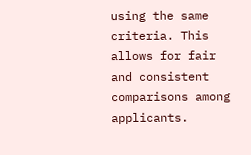using the same criteria. This allows for fair and consistent comparisons among applicants.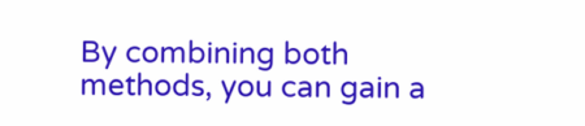By combining both methods, you can gain a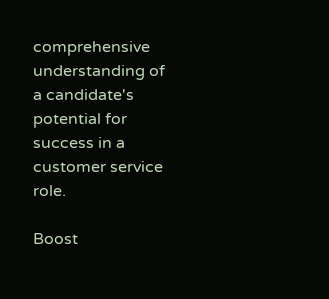comprehensive understanding of a candidate's potential for success in a customer service role.

Boost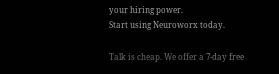your hiring power.
Start using Neuroworx today.

Talk is cheap. We offer a 7-day free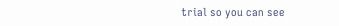trial so you can see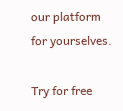our platform for yourselves.

Try for free